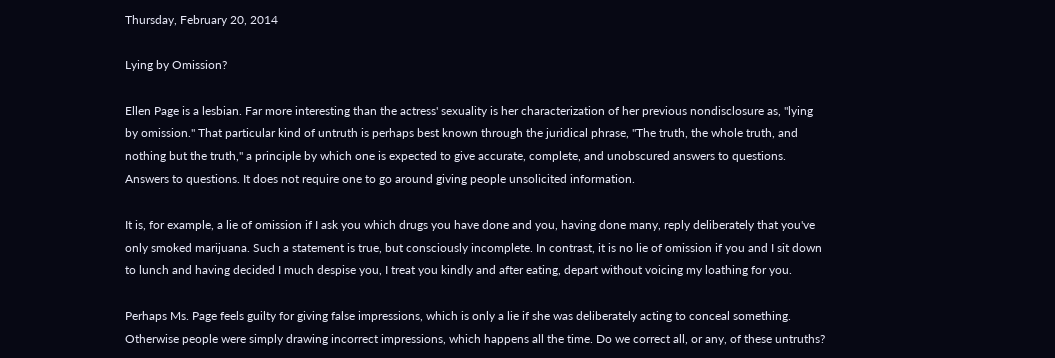Thursday, February 20, 2014

Lying by Omission?

Ellen Page is a lesbian. Far more interesting than the actress' sexuality is her characterization of her previous nondisclosure as, "lying by omission." That particular kind of untruth is perhaps best known through the juridical phrase, "The truth, the whole truth, and nothing but the truth," a principle by which one is expected to give accurate, complete, and unobscured answers to questions. Answers to questions. It does not require one to go around giving people unsolicited information.

It is, for example, a lie of omission if I ask you which drugs you have done and you, having done many, reply deliberately that you've only smoked marijuana. Such a statement is true, but consciously incomplete. In contrast, it is no lie of omission if you and I sit down to lunch and having decided I much despise you, I treat you kindly and after eating, depart without voicing my loathing for you.

Perhaps Ms. Page feels guilty for giving false impressions, which is only a lie if she was deliberately acting to conceal something. Otherwise people were simply drawing incorrect impressions, which happens all the time. Do we correct all, or any, of these untruths?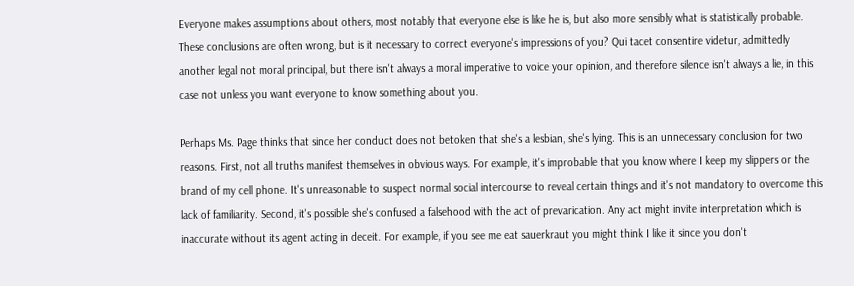Everyone makes assumptions about others, most notably that everyone else is like he is, but also more sensibly what is statistically probable. These conclusions are often wrong, but is it necessary to correct everyone's impressions of you? Qui tacet consentire videtur, admittedly another legal not moral principal, but there isn't always a moral imperative to voice your opinion, and therefore silence isn't always a lie, in this case not unless you want everyone to know something about you.

Perhaps Ms. Page thinks that since her conduct does not betoken that she's a lesbian, she's lying. This is an unnecessary conclusion for two reasons. First, not all truths manifest themselves in obvious ways. For example, it's improbable that you know where I keep my slippers or the brand of my cell phone. It's unreasonable to suspect normal social intercourse to reveal certain things and it's not mandatory to overcome this lack of familiarity. Second, it's possible she's confused a falsehood with the act of prevarication. Any act might invite interpretation which is inaccurate without its agent acting in deceit. For example, if you see me eat sauerkraut you might think I like it since you don't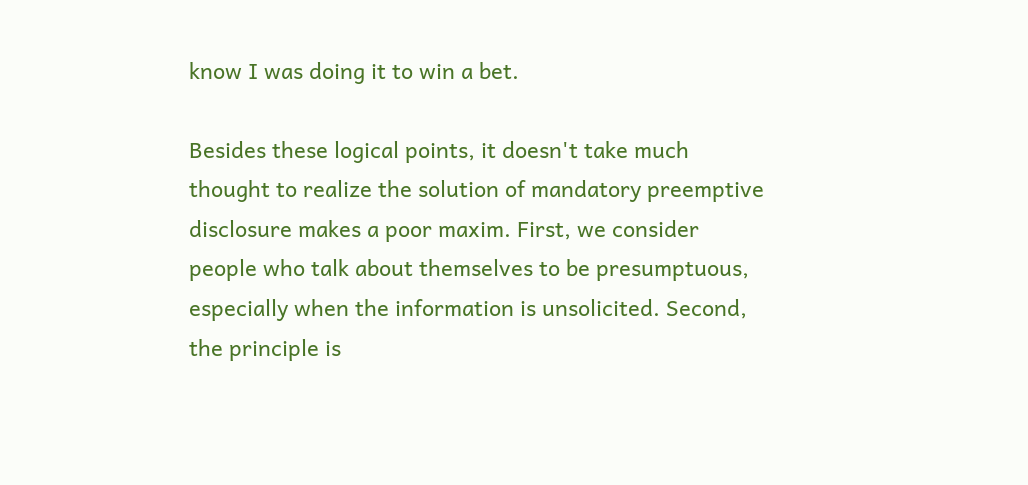know I was doing it to win a bet.

Besides these logical points, it doesn't take much thought to realize the solution of mandatory preemptive disclosure makes a poor maxim. First, we consider people who talk about themselves to be presumptuous, especially when the information is unsolicited. Second, the principle is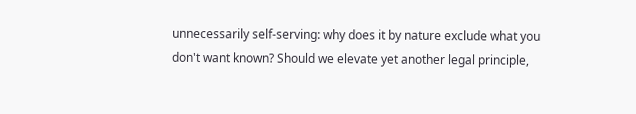unnecessarily self-serving: why does it by nature exclude what you don't want known? Should we elevate yet another legal principle,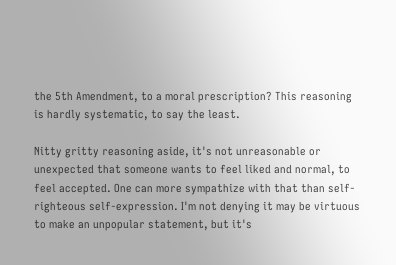the 5th Amendment, to a moral prescription? This reasoning is hardly systematic, to say the least.

Nitty gritty reasoning aside, it's not unreasonable or unexpected that someone wants to feel liked and normal, to feel accepted. One can more sympathize with that than self-righteous self-expression. I'm not denying it may be virtuous to make an unpopular statement, but it's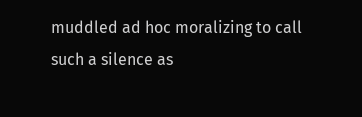muddled ad hoc moralizing to call such a silence as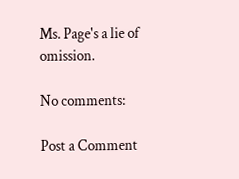Ms. Page's a lie of omission.

No comments:

Post a Comment